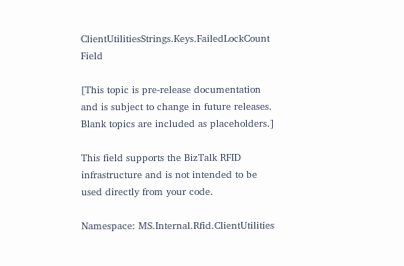ClientUtilitiesStrings.Keys.FailedLockCount Field

[This topic is pre-release documentation and is subject to change in future releases. Blank topics are included as placeholders.]

This field supports the BizTalk RFID infrastructure and is not intended to be used directly from your code.

Namespace: MS.Internal.Rfid.ClientUtilities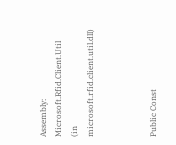Assembly: Microsoft.Rfid.Client.Util (in microsoft.rfid.client.util.dll)



Public Const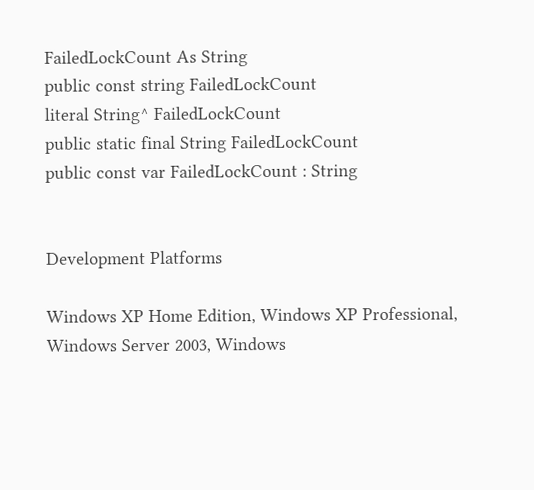FailedLockCount As String
public const string FailedLockCount
literal String^ FailedLockCount
public static final String FailedLockCount
public const var FailedLockCount : String


Development Platforms

Windows XP Home Edition, Windows XP Professional, Windows Server 2003, Windows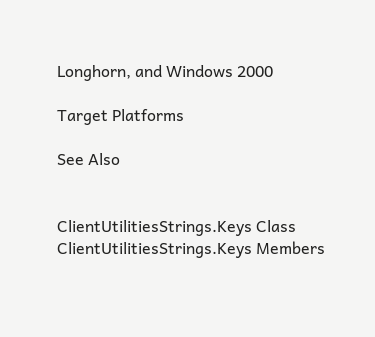Longhorn, and Windows 2000

Target Platforms

See Also


ClientUtilitiesStrings.Keys Class
ClientUtilitiesStrings.Keys Members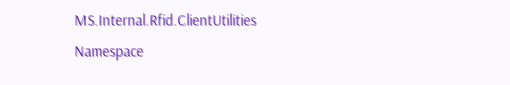MS.Internal.Rfid.ClientUtilities Namespace